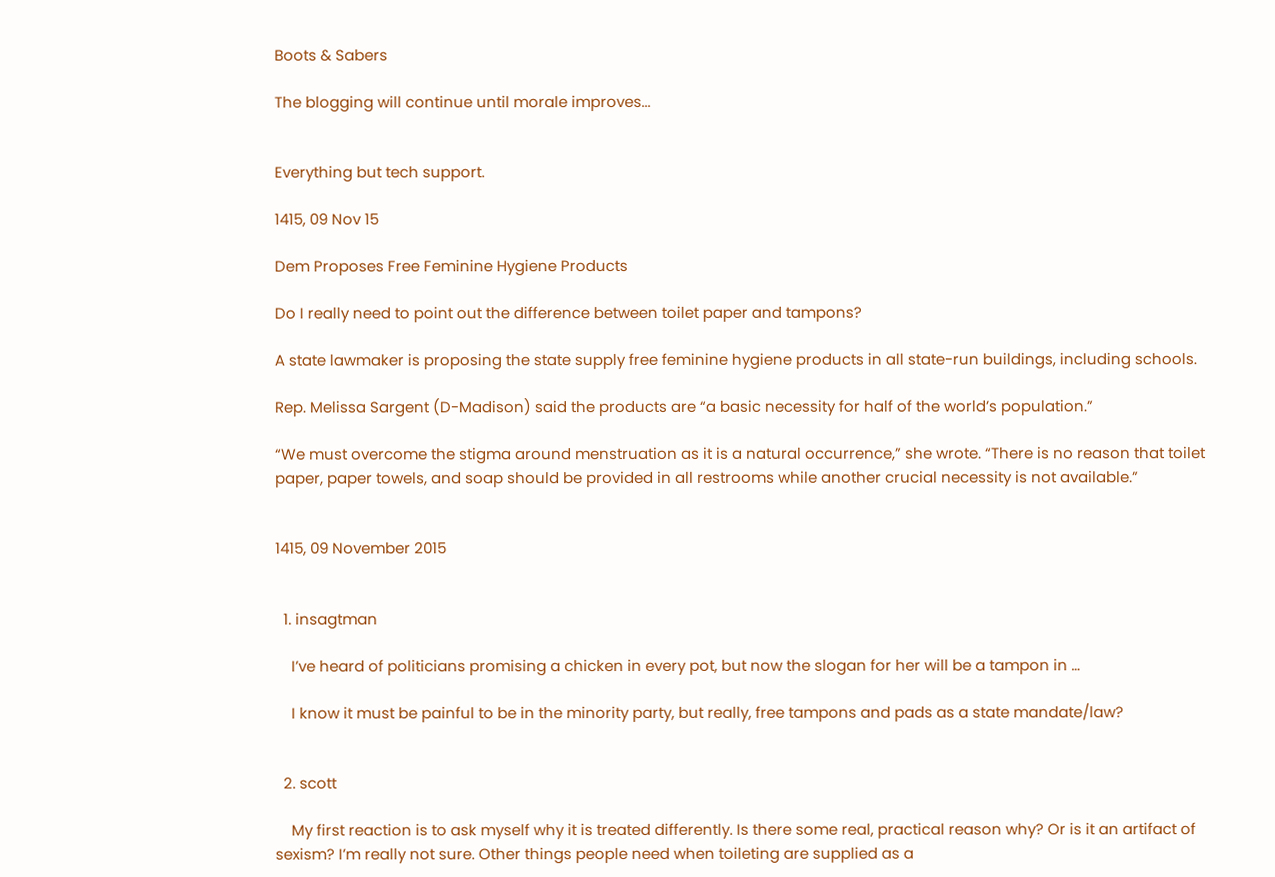Boots & Sabers

The blogging will continue until morale improves...


Everything but tech support.

1415, 09 Nov 15

Dem Proposes Free Feminine Hygiene Products

Do I really need to point out the difference between toilet paper and tampons?

A state lawmaker is proposing the state supply free feminine hygiene products in all state-run buildings, including schools.

Rep. Melissa Sargent (D-Madison) said the products are “a basic necessity for half of the world’s population.”

“We must overcome the stigma around menstruation as it is a natural occurrence,” she wrote. “There is no reason that toilet paper, paper towels, and soap should be provided in all restrooms while another crucial necessity is not available.”


1415, 09 November 2015


  1. insagtman

    I’ve heard of politicians promising a chicken in every pot, but now the slogan for her will be a tampon in …

    I know it must be painful to be in the minority party, but really, free tampons and pads as a state mandate/law?


  2. scott

    My first reaction is to ask myself why it is treated differently. Is there some real, practical reason why? Or is it an artifact of sexism? I’m really not sure. Other things people need when toileting are supplied as a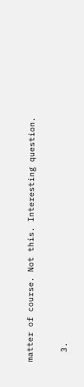matter of course. Not this. Interesting question.

  3.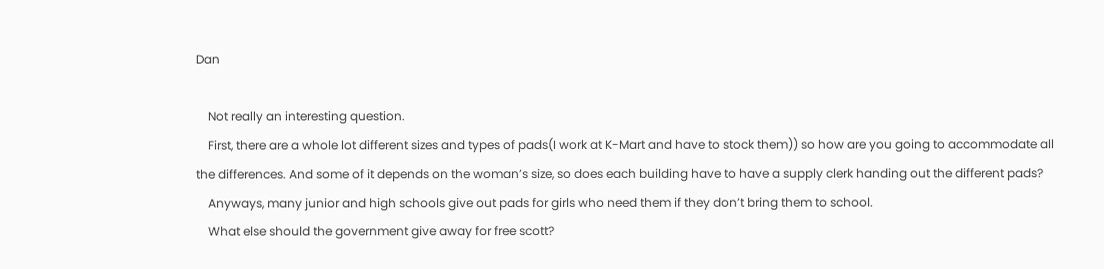Dan

    Not really an interesting question.
    First, there are a whole lot different sizes and types of pads(I work at K-Mart and have to stock them)) so how are you going to accommodate all the differences. And some of it depends on the woman’s size, so does each building have to have a supply clerk handing out the different pads?
    Anyways, many junior and high schools give out pads for girls who need them if they don’t bring them to school.
    What else should the government give away for free scott?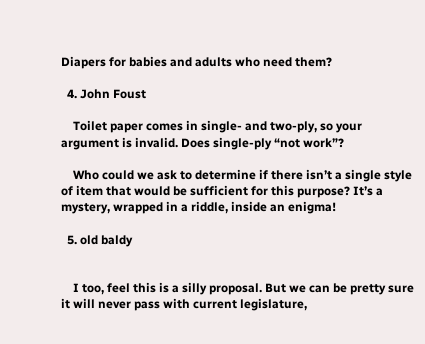Diapers for babies and adults who need them?

  4. John Foust

    Toilet paper comes in single- and two-ply, so your argument is invalid. Does single-ply “not work”?

    Who could we ask to determine if there isn’t a single style of item that would be sufficient for this purpose? It’s a mystery, wrapped in a riddle, inside an enigma!

  5. old baldy


    I too, feel this is a silly proposal. But we can be pretty sure it will never pass with current legislature,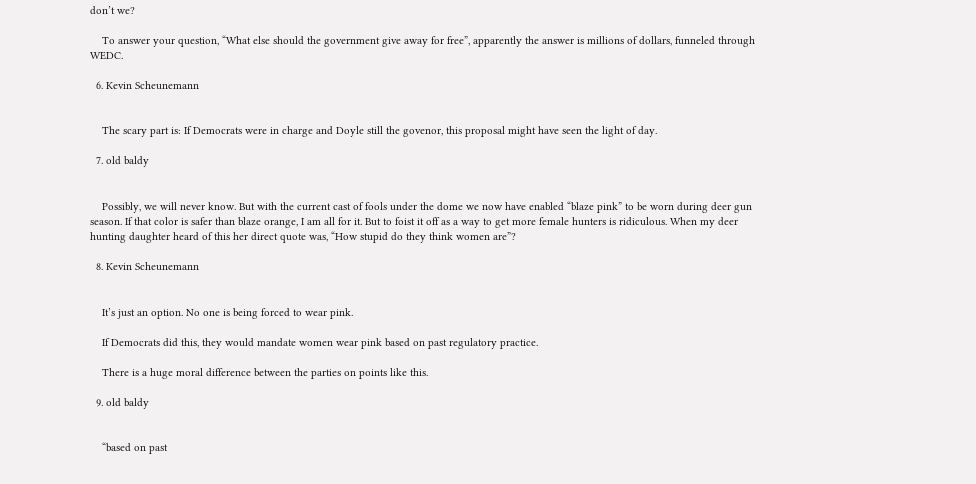don’t we?

    To answer your question, “What else should the government give away for free”, apparently the answer is millions of dollars, funneled through WEDC.

  6. Kevin Scheunemann


    The scary part is: If Democrats were in charge and Doyle still the govenor, this proposal might have seen the light of day.

  7. old baldy


    Possibly, we will never know. But with the current cast of fools under the dome we now have enabled “blaze pink” to be worn during deer gun season. If that color is safer than blaze orange, I am all for it. But to foist it off as a way to get more female hunters is ridiculous. When my deer hunting daughter heard of this her direct quote was, “How stupid do they think women are”?

  8. Kevin Scheunemann


    It’s just an option. No one is being forced to wear pink.

    If Democrats did this, they would mandate women wear pink based on past regulatory practice.

    There is a huge moral difference between the parties on points like this.

  9. old baldy


    “based on past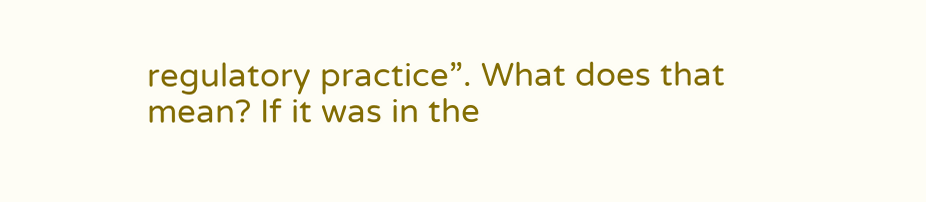regulatory practice”. What does that mean? If it was in the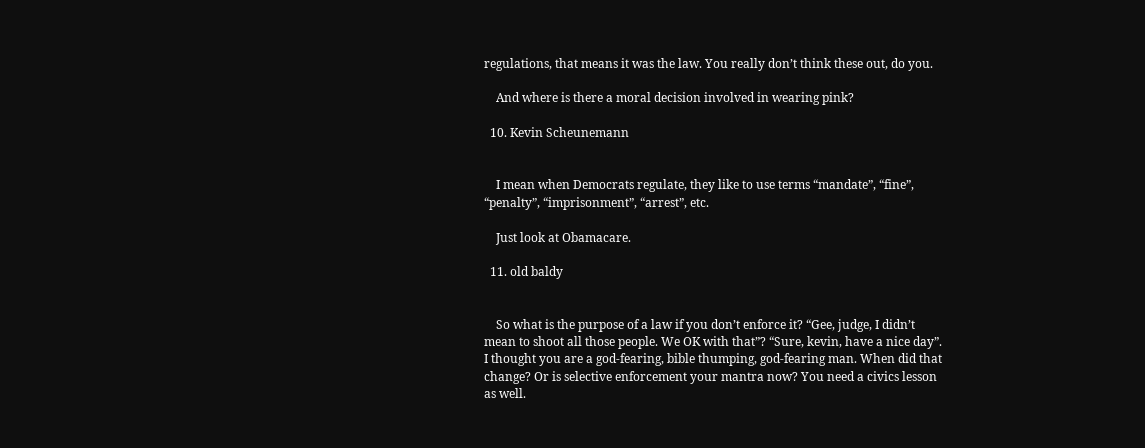regulations, that means it was the law. You really don’t think these out, do you.

    And where is there a moral decision involved in wearing pink?

  10. Kevin Scheunemann


    I mean when Democrats regulate, they like to use terms “mandate”, “fine”, “penalty”, “imprisonment”, “arrest”, etc.

    Just look at Obamacare.

  11. old baldy


    So what is the purpose of a law if you don’t enforce it? “Gee, judge, I didn’t mean to shoot all those people. We OK with that”? “Sure, kevin, have a nice day”. I thought you are a god-fearing, bible thumping, god-fearing man. When did that change? Or is selective enforcement your mantra now? You need a civics lesson as well.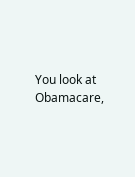You look at Obamacare,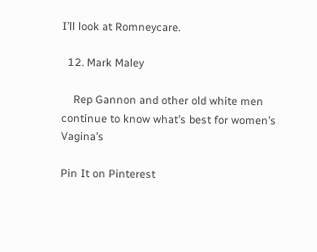I’ll look at Romneycare.

  12. Mark Maley

    Rep Gannon and other old white men continue to know what’s best for women’s Vagina’s

Pin It on Pinterest